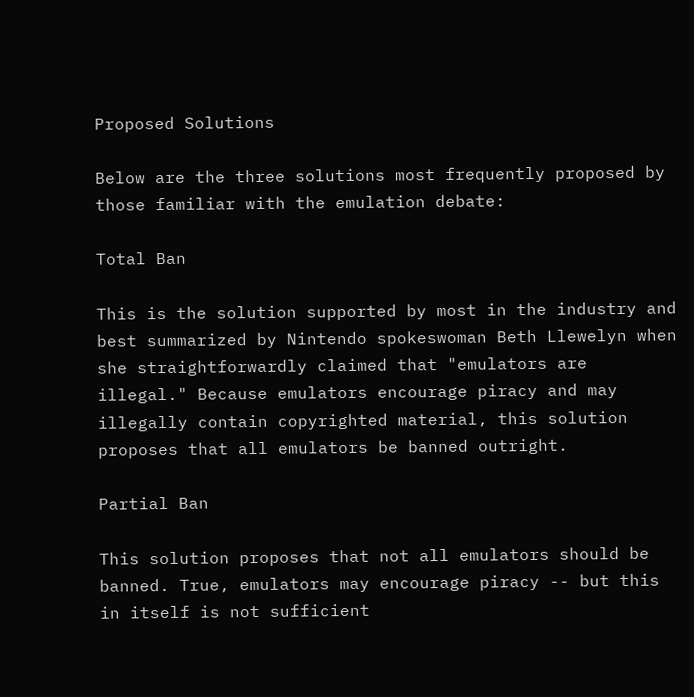Proposed Solutions

Below are the three solutions most frequently proposed by those familiar with the emulation debate:

Total Ban

This is the solution supported by most in the industry and best summarized by Nintendo spokeswoman Beth Llewelyn when she straightforwardly claimed that "emulators are illegal." Because emulators encourage piracy and may illegally contain copyrighted material, this solution proposes that all emulators be banned outright.

Partial Ban

This solution proposes that not all emulators should be banned. True, emulators may encourage piracy -- but this in itself is not sufficient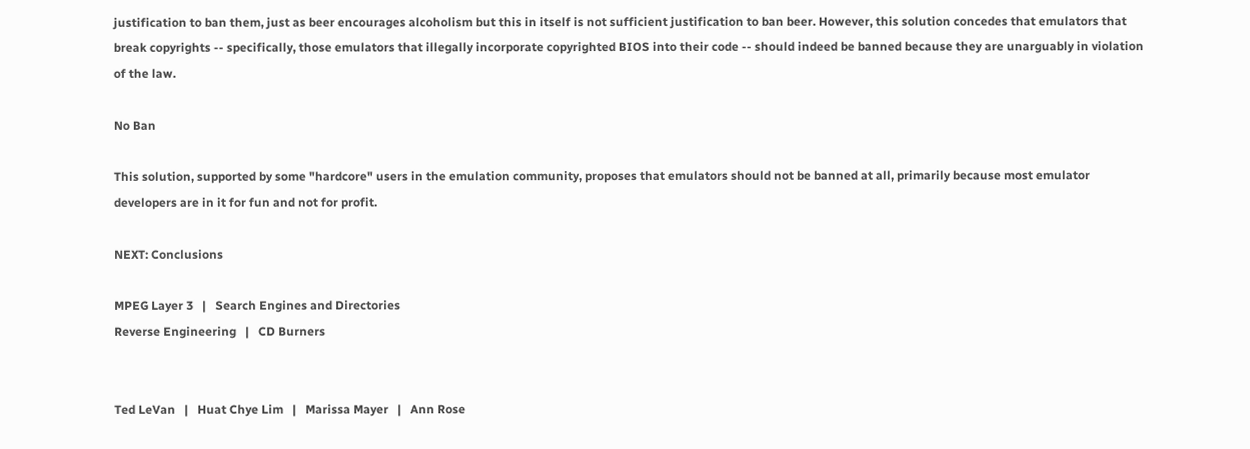justification to ban them, just as beer encourages alcoholism but this in itself is not sufficient justification to ban beer. However, this solution concedes that emulators that break copyrights -- specifically, those emulators that illegally incorporate copyrighted BIOS into their code -- should indeed be banned because they are unarguably in violation of the law.

No Ban

This solution, supported by some "hardcore" users in the emulation community, proposes that emulators should not be banned at all, primarily because most emulator developers are in it for fun and not for profit.

NEXT: Conclusions

MPEG Layer 3   |   Search Engines and Directories
Reverse Engineering   |   CD Burners


Ted LeVan   |   Huat Chye Lim   |   Marissa Mayer   |   Ann Rose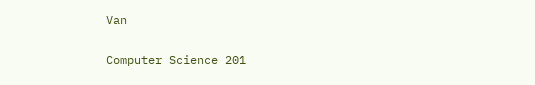Van

Computer Science 201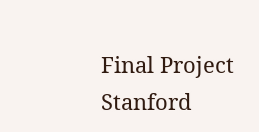Final Project
Stanford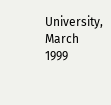University, March 1999